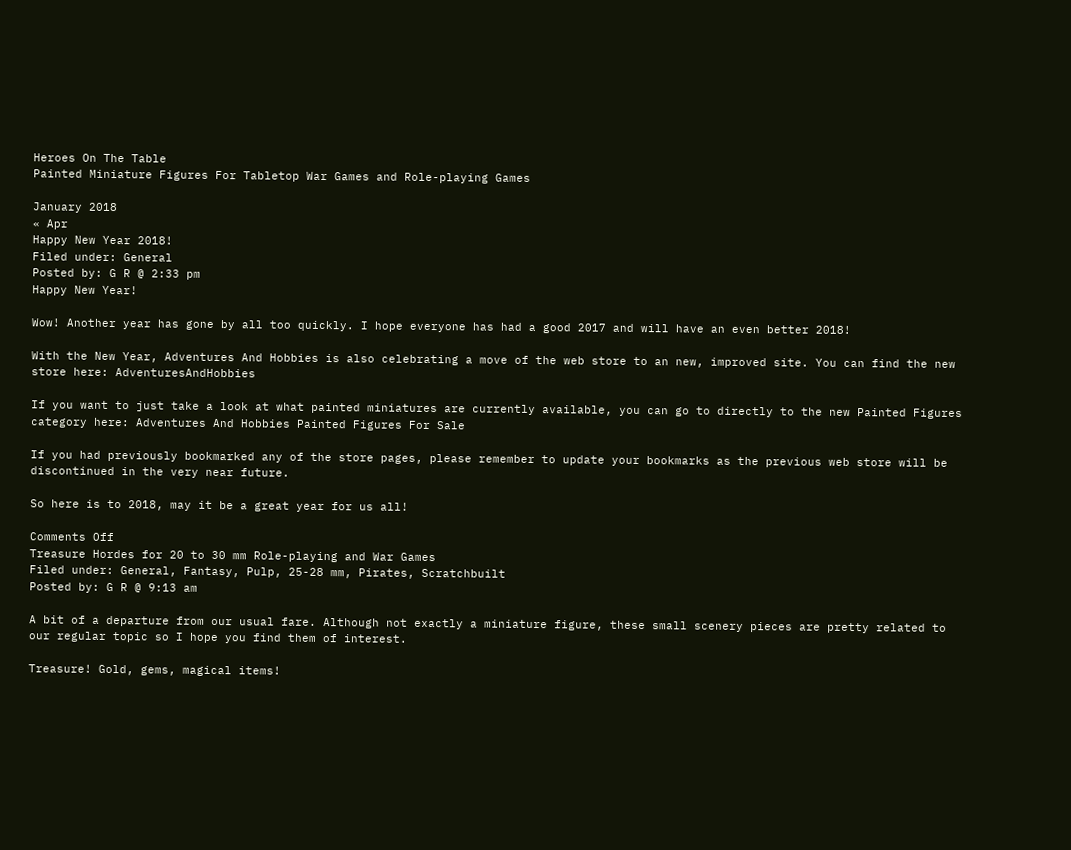Heroes On The Table
Painted Miniature Figures For Tabletop War Games and Role-playing Games

January 2018
« Apr
Happy New Year 2018!
Filed under: General
Posted by: G R @ 2:33 pm
Happy New Year!

Wow! Another year has gone by all too quickly. I hope everyone has had a good 2017 and will have an even better 2018!

With the New Year, Adventures And Hobbies is also celebrating a move of the web store to an new, improved site. You can find the new store here: AdventuresAndHobbies

If you want to just take a look at what painted miniatures are currently available, you can go to directly to the new Painted Figures category here: Adventures And Hobbies Painted Figures For Sale

If you had previously bookmarked any of the store pages, please remember to update your bookmarks as the previous web store will be discontinued in the very near future.

So here is to 2018, may it be a great year for us all!

Comments Off
Treasure Hordes for 20 to 30 mm Role-playing and War Games
Filed under: General, Fantasy, Pulp, 25-28 mm, Pirates, Scratchbuilt
Posted by: G R @ 9:13 am

A bit of a departure from our usual fare. Although not exactly a miniature figure, these small scenery pieces are pretty related to our regular topic so I hope you find them of interest.

Treasure! Gold, gems, magical items!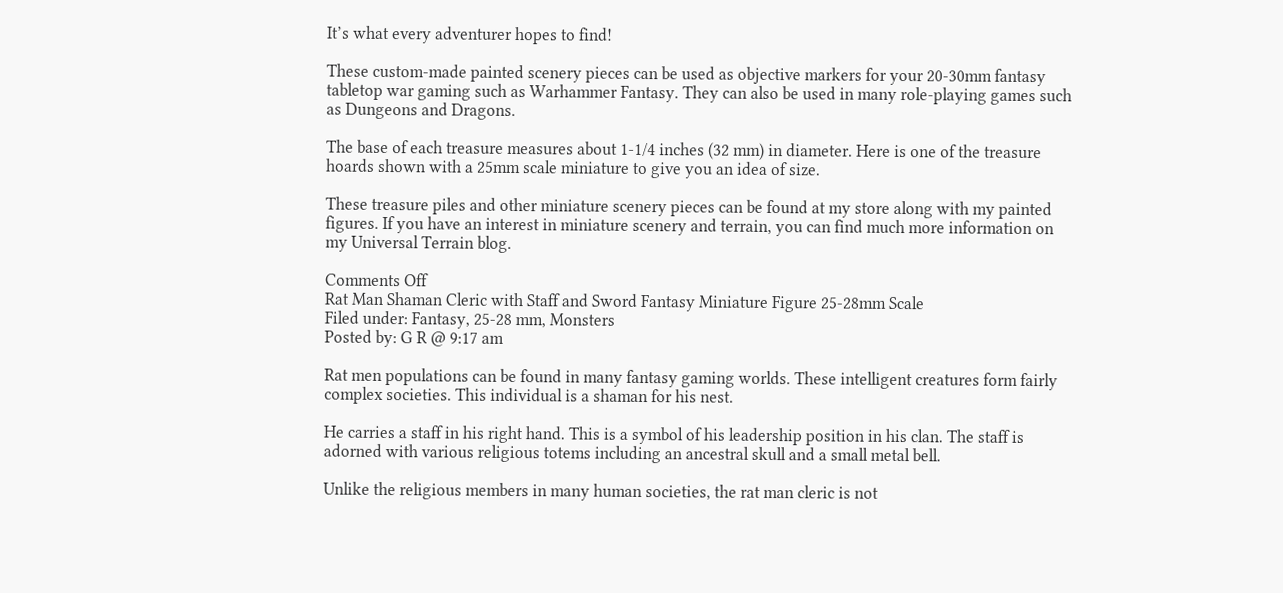It’s what every adventurer hopes to find!

These custom-made painted scenery pieces can be used as objective markers for your 20-30mm fantasy tabletop war gaming such as Warhammer Fantasy. They can also be used in many role-playing games such as Dungeons and Dragons.

The base of each treasure measures about 1-1/4 inches (32 mm) in diameter. Here is one of the treasure hoards shown with a 25mm scale miniature to give you an idea of size.

These treasure piles and other miniature scenery pieces can be found at my store along with my painted figures. If you have an interest in miniature scenery and terrain, you can find much more information on my Universal Terrain blog.

Comments Off
Rat Man Shaman Cleric with Staff and Sword Fantasy Miniature Figure 25-28mm Scale
Filed under: Fantasy, 25-28 mm, Monsters
Posted by: G R @ 9:17 am

Rat men populations can be found in many fantasy gaming worlds. These intelligent creatures form fairly complex societies. This individual is a shaman for his nest.

He carries a staff in his right hand. This is a symbol of his leadership position in his clan. The staff is adorned with various religious totems including an ancestral skull and a small metal bell.

Unlike the religious members in many human societies, the rat man cleric is not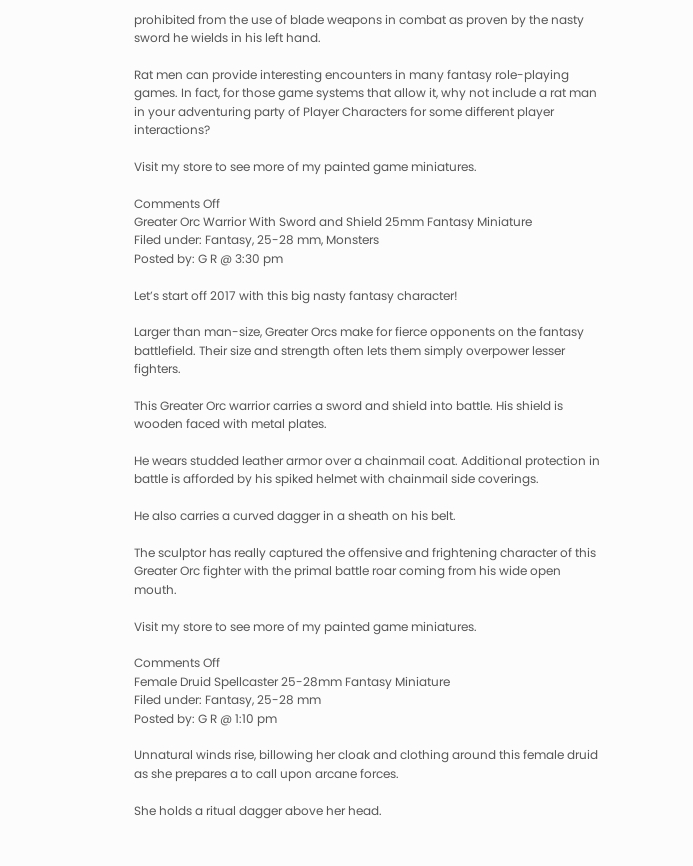prohibited from the use of blade weapons in combat as proven by the nasty sword he wields in his left hand.

Rat men can provide interesting encounters in many fantasy role-playing games. In fact, for those game systems that allow it, why not include a rat man in your adventuring party of Player Characters for some different player interactions?

Visit my store to see more of my painted game miniatures.

Comments Off
Greater Orc Warrior With Sword and Shield 25mm Fantasy Miniature
Filed under: Fantasy, 25-28 mm, Monsters
Posted by: G R @ 3:30 pm

Let’s start off 2017 with this big nasty fantasy character!

Larger than man-size, Greater Orcs make for fierce opponents on the fantasy battlefield. Their size and strength often lets them simply overpower lesser fighters.

This Greater Orc warrior carries a sword and shield into battle. His shield is wooden faced with metal plates.

He wears studded leather armor over a chainmail coat. Additional protection in battle is afforded by his spiked helmet with chainmail side coverings.

He also carries a curved dagger in a sheath on his belt.

The sculptor has really captured the offensive and frightening character of this Greater Orc fighter with the primal battle roar coming from his wide open mouth.

Visit my store to see more of my painted game miniatures.

Comments Off
Female Druid Spellcaster 25-28mm Fantasy Miniature
Filed under: Fantasy, 25-28 mm
Posted by: G R @ 1:10 pm

Unnatural winds rise, billowing her cloak and clothing around this female druid as she prepares a to call upon arcane forces.

She holds a ritual dagger above her head.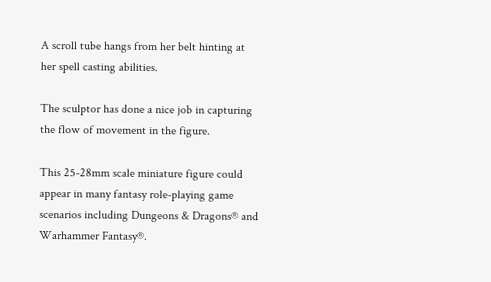A scroll tube hangs from her belt hinting at her spell casting abilities.

The sculptor has done a nice job in capturing the flow of movement in the figure.

This 25-28mm scale miniature figure could appear in many fantasy role-playing game scenarios including Dungeons & Dragons® and Warhammer Fantasy®.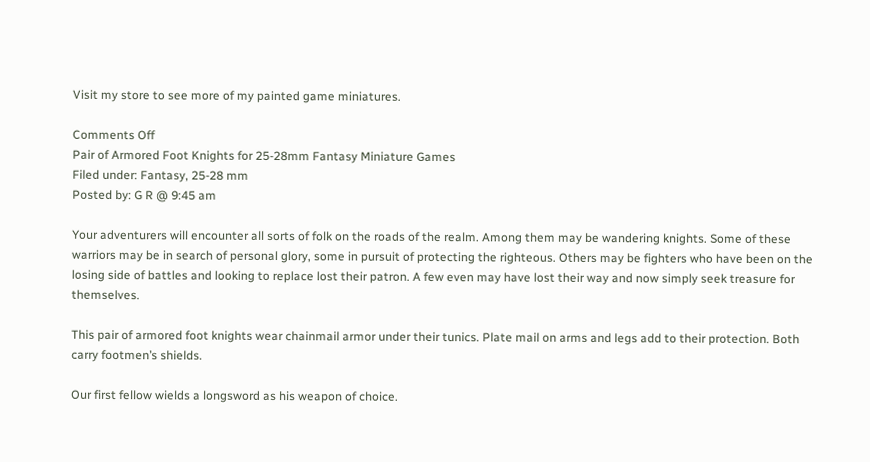Visit my store to see more of my painted game miniatures.

Comments Off
Pair of Armored Foot Knights for 25-28mm Fantasy Miniature Games
Filed under: Fantasy, 25-28 mm
Posted by: G R @ 9:45 am

Your adventurers will encounter all sorts of folk on the roads of the realm. Among them may be wandering knights. Some of these warriors may be in search of personal glory, some in pursuit of protecting the righteous. Others may be fighters who have been on the losing side of battles and looking to replace lost their patron. A few even may have lost their way and now simply seek treasure for themselves.

This pair of armored foot knights wear chainmail armor under their tunics. Plate mail on arms and legs add to their protection. Both carry footmen’s shields.

Our first fellow wields a longsword as his weapon of choice.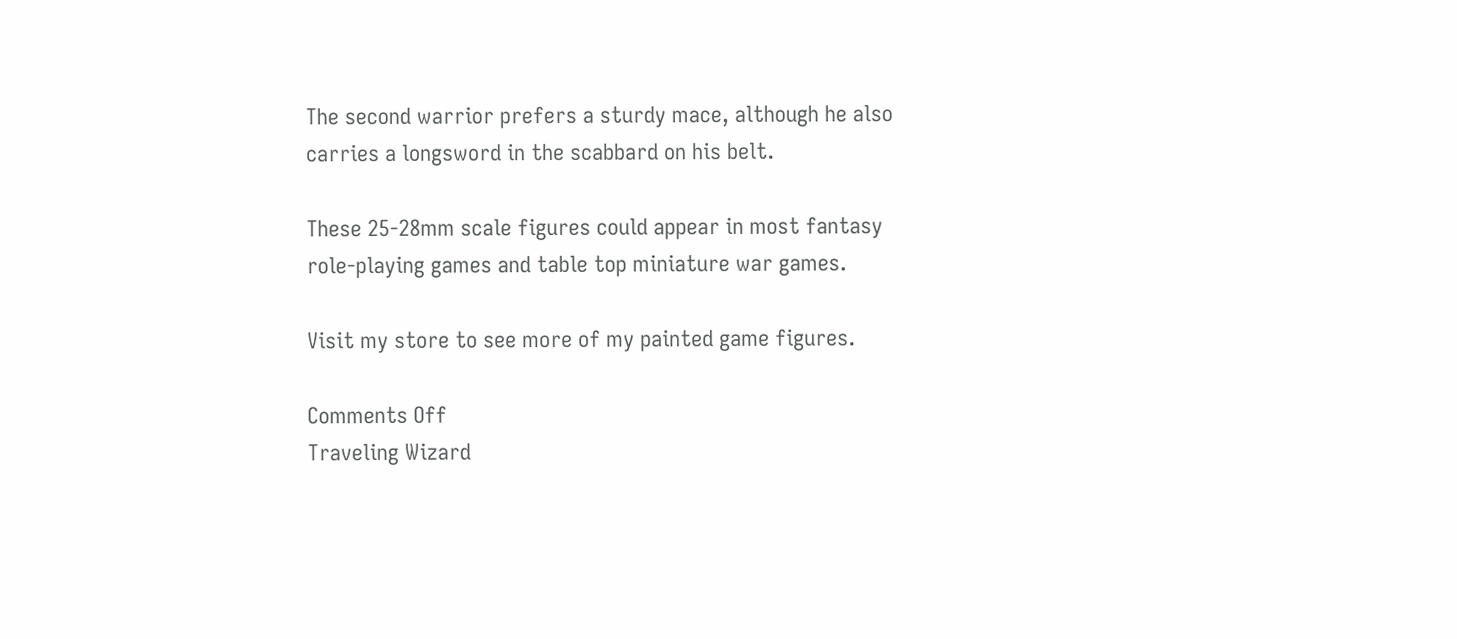The second warrior prefers a sturdy mace, although he also carries a longsword in the scabbard on his belt.

These 25-28mm scale figures could appear in most fantasy role-playing games and table top miniature war games.

Visit my store to see more of my painted game figures.

Comments Off
Traveling Wizard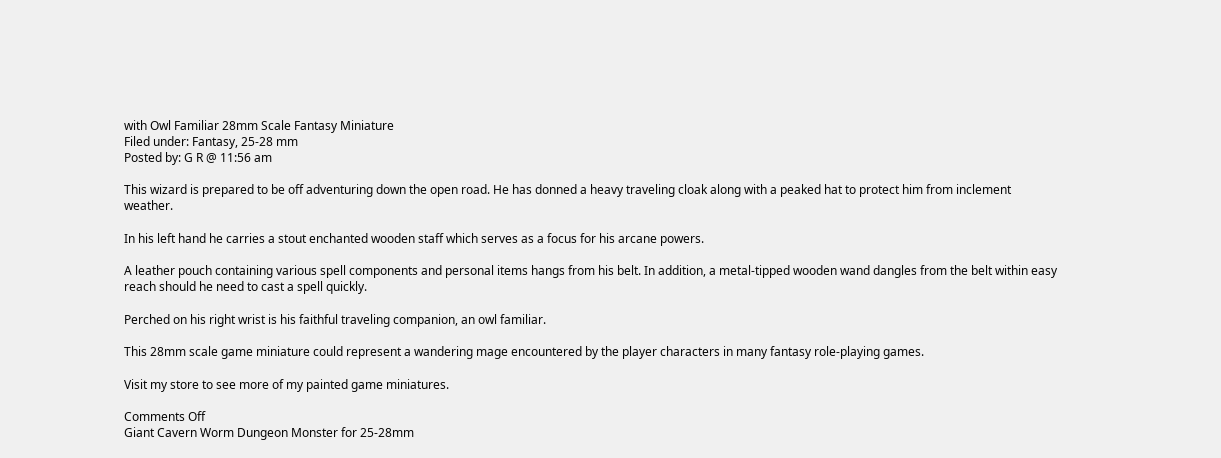with Owl Familiar 28mm Scale Fantasy Miniature
Filed under: Fantasy, 25-28 mm
Posted by: G R @ 11:56 am

This wizard is prepared to be off adventuring down the open road. He has donned a heavy traveling cloak along with a peaked hat to protect him from inclement weather.

In his left hand he carries a stout enchanted wooden staff which serves as a focus for his arcane powers.

A leather pouch containing various spell components and personal items hangs from his belt. In addition, a metal-tipped wooden wand dangles from the belt within easy reach should he need to cast a spell quickly.

Perched on his right wrist is his faithful traveling companion, an owl familiar.

This 28mm scale game miniature could represent a wandering mage encountered by the player characters in many fantasy role-playing games.

Visit my store to see more of my painted game miniatures.

Comments Off
Giant Cavern Worm Dungeon Monster for 25-28mm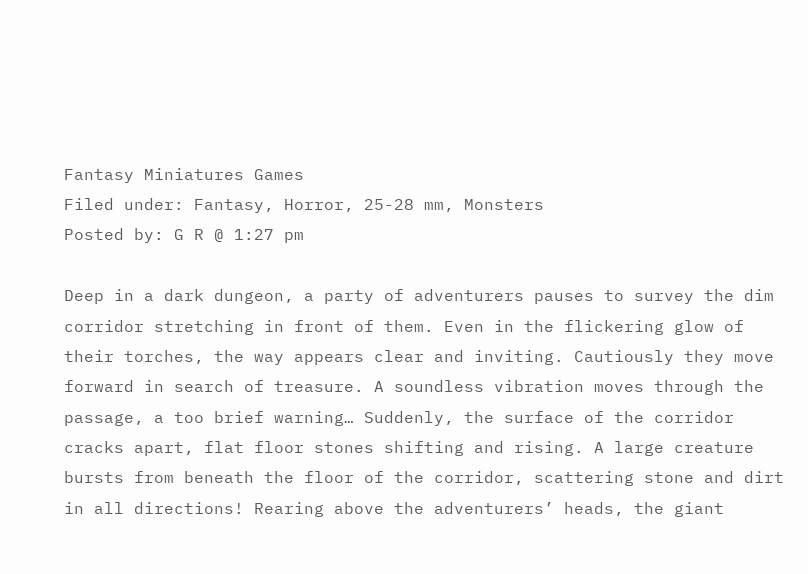Fantasy Miniatures Games
Filed under: Fantasy, Horror, 25-28 mm, Monsters
Posted by: G R @ 1:27 pm

Deep in a dark dungeon, a party of adventurers pauses to survey the dim corridor stretching in front of them. Even in the flickering glow of their torches, the way appears clear and inviting. Cautiously they move forward in search of treasure. A soundless vibration moves through the passage, a too brief warning… Suddenly, the surface of the corridor cracks apart, flat floor stones shifting and rising. A large creature bursts from beneath the floor of the corridor, scattering stone and dirt in all directions! Rearing above the adventurers’ heads, the giant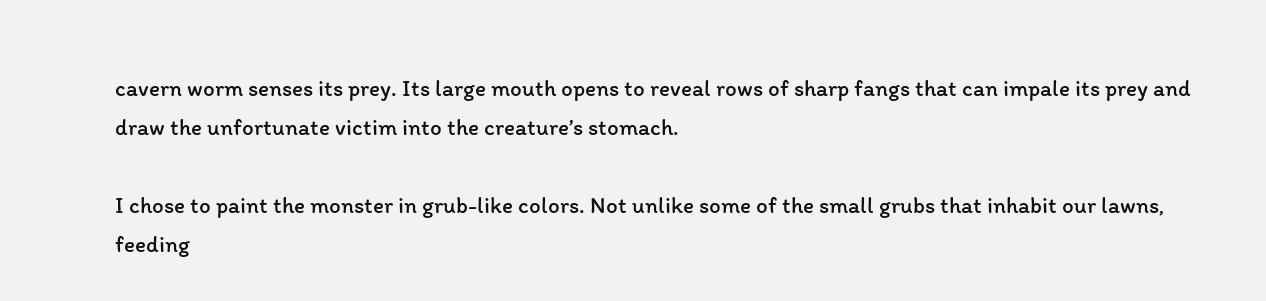cavern worm senses its prey. Its large mouth opens to reveal rows of sharp fangs that can impale its prey and draw the unfortunate victim into the creature’s stomach.

I chose to paint the monster in grub-like colors. Not unlike some of the small grubs that inhabit our lawns, feeding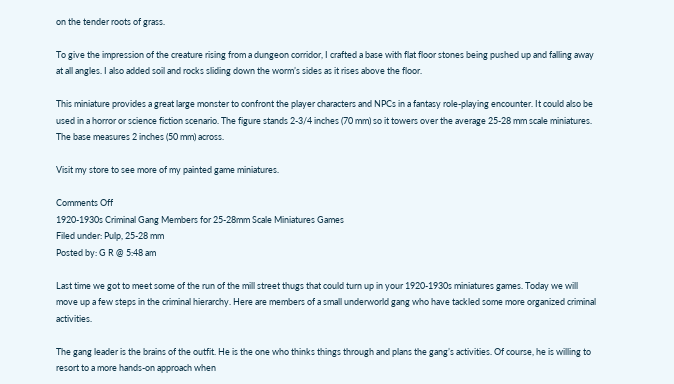on the tender roots of grass.

To give the impression of the creature rising from a dungeon corridor, I crafted a base with flat floor stones being pushed up and falling away at all angles. I also added soil and rocks sliding down the worm’s sides as it rises above the floor.

This miniature provides a great large monster to confront the player characters and NPCs in a fantasy role-playing encounter. It could also be used in a horror or science fiction scenario. The figure stands 2-3/4 inches (70 mm) so it towers over the average 25-28 mm scale miniatures. The base measures 2 inches (50 mm) across.

Visit my store to see more of my painted game miniatures.

Comments Off
1920-1930s Criminal Gang Members for 25-28mm Scale Miniatures Games
Filed under: Pulp, 25-28 mm
Posted by: G R @ 5:48 am

Last time we got to meet some of the run of the mill street thugs that could turn up in your 1920-1930s miniatures games. Today we will move up a few steps in the criminal hierarchy. Here are members of a small underworld gang who have tackled some more organized criminal activities.

The gang leader is the brains of the outfit. He is the one who thinks things through and plans the gang’s activities. Of course, he is willing to resort to a more hands-on approach when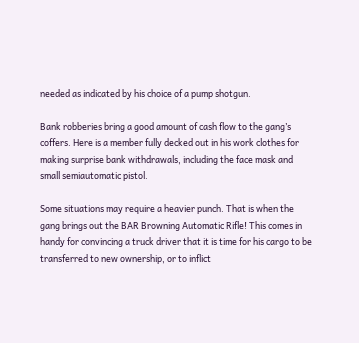needed as indicated by his choice of a pump shotgun.

Bank robberies bring a good amount of cash flow to the gang’s coffers. Here is a member fully decked out in his work clothes for making surprise bank withdrawals, including the face mask and small semiautomatic pistol.

Some situations may require a heavier punch. That is when the gang brings out the BAR Browning Automatic Rifle! This comes in handy for convincing a truck driver that it is time for his cargo to be transferred to new ownership, or to inflict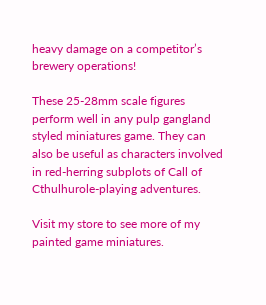heavy damage on a competitor’s brewery operations!

These 25-28mm scale figures perform well in any pulp gangland styled miniatures game. They can also be useful as characters involved in red-herring subplots of Call of Cthulhurole-playing adventures.

Visit my store to see more of my painted game miniatures.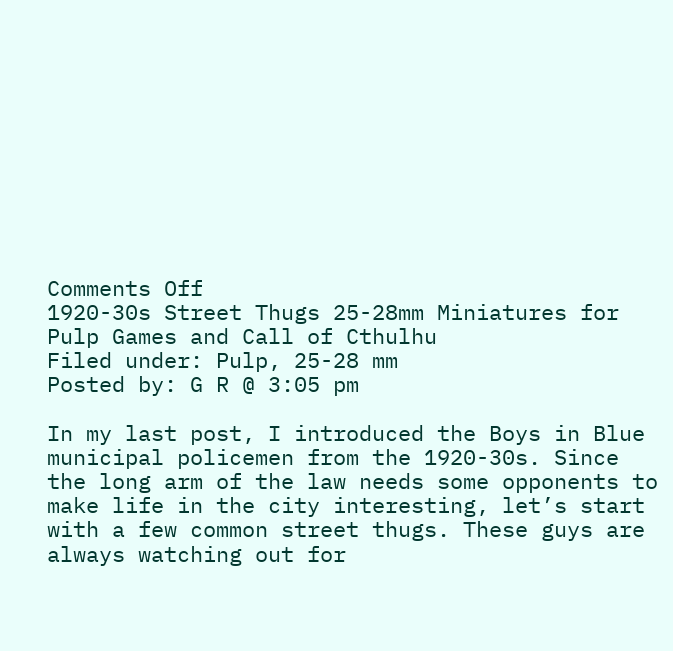Comments Off
1920-30s Street Thugs 25-28mm Miniatures for Pulp Games and Call of Cthulhu
Filed under: Pulp, 25-28 mm
Posted by: G R @ 3:05 pm

In my last post, I introduced the Boys in Blue municipal policemen from the 1920-30s. Since the long arm of the law needs some opponents to make life in the city interesting, let’s start with a few common street thugs. These guys are always watching out for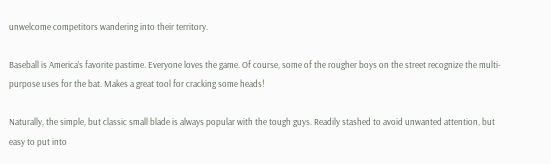unwelcome competitors wandering into their territory.

Baseball is America’s favorite pastime. Everyone loves the game. Of course, some of the rougher boys on the street recognize the multi-purpose uses for the bat. Makes a great tool for cracking some heads!

Naturally, the simple, but classic small blade is always popular with the tough guys. Readily stashed to avoid unwanted attention, but easy to put into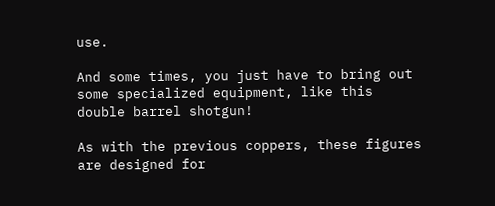use.

And some times, you just have to bring out some specialized equipment, like this double barrel shotgun!

As with the previous coppers, these figures are designed for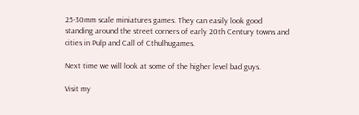25-30mm scale miniatures games. They can easily look good standing around the street corners of early 20th Century towns and cities in Pulp and Call of Cthulhugames.

Next time we will look at some of the higher level bad guys.

Visit my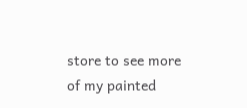store to see more of my painted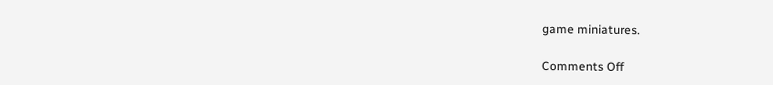game miniatures.

Comments Off